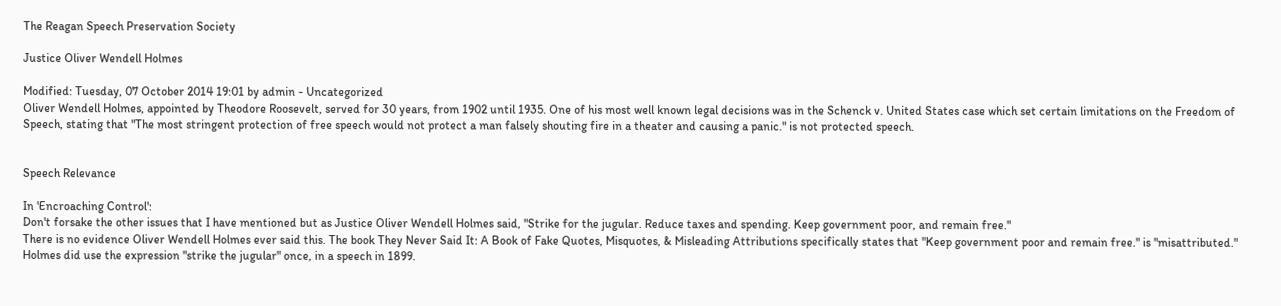The Reagan Speech Preservation Society

Justice Oliver Wendell Holmes

Modified: Tuesday, 07 October 2014 19:01 by admin - Uncategorized
Oliver Wendell Holmes, appointed by Theodore Roosevelt, served for 30 years, from 1902 until 1935. One of his most well known legal decisions was in the Schenck v. United States case which set certain limitations on the Freedom of Speech, stating that "The most stringent protection of free speech would not protect a man falsely shouting fire in a theater and causing a panic." is not protected speech.


Speech Relevance

In 'Encroaching Control':
Don't forsake the other issues that I have mentioned but as Justice Oliver Wendell Holmes said, "Strike for the jugular. Reduce taxes and spending. Keep government poor, and remain free."
There is no evidence Oliver Wendell Holmes ever said this. The book They Never Said It: A Book of Fake Quotes, Misquotes, & Misleading Attributions specifically states that "Keep government poor and remain free." is "misattributed." Holmes did use the expression "strike the jugular" once, in a speech in 1899.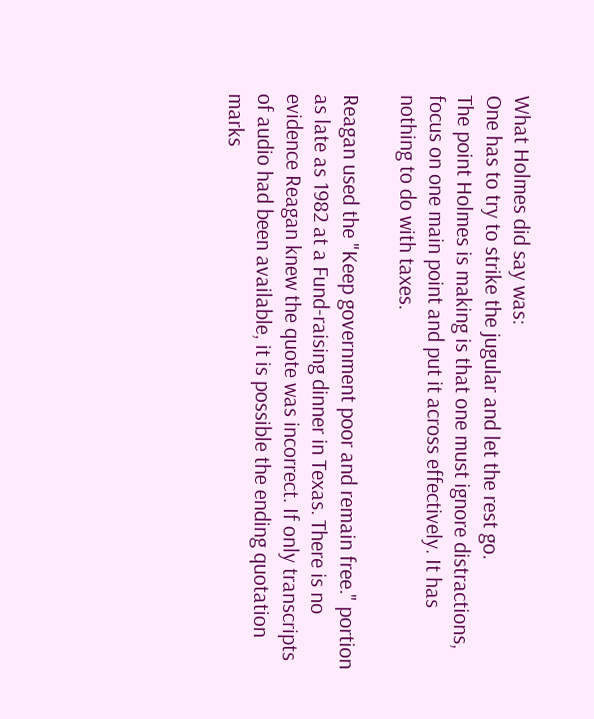What Holmes did say was:
One has to try to strike the jugular and let the rest go.
The point Holmes is making is that one must ignore distractions, focus on one main point and put it across effectively. It has nothing to do with taxes.

Reagan used the "Keep government poor and remain free." portion as late as 1982 at a Fund-raising dinner in Texas. There is no evidence Reagan knew the quote was incorrect. If only transcripts of audio had been available, it is possible the ending quotation marks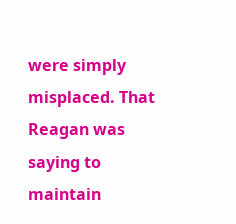were simply misplaced. That Reagan was saying to maintain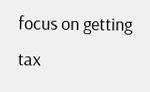focus on getting tax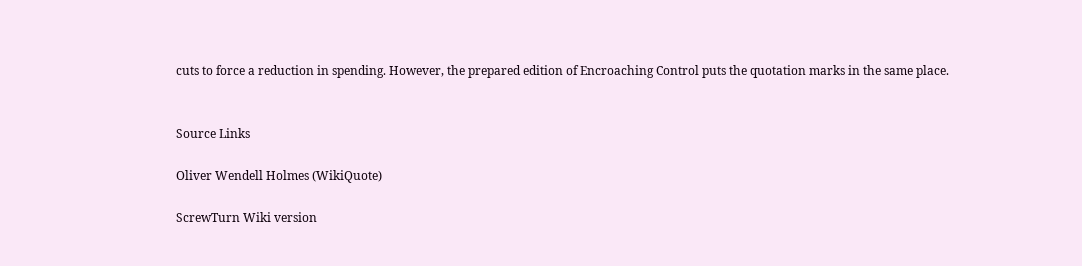cuts to force a reduction in spending. However, the prepared edition of Encroaching Control puts the quotation marks in the same place.


Source Links

Oliver Wendell Holmes (WikiQuote)

ScrewTurn Wiki version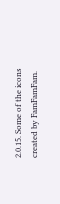2.0.15. Some of the icons created by FamFamFam.